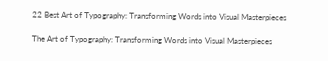22 Best Art of Typography: Transforming Words into Visual Masterpieces

The Art of Typography: Transforming Words into Visual Masterpieces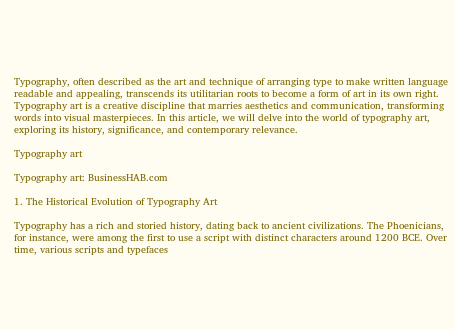Typography, often described as the art and technique of arranging type to make written language readable and appealing, transcends its utilitarian roots to become a form of art in its own right. Typography art is a creative discipline that marries aesthetics and communication, transforming words into visual masterpieces. In this article, we will delve into the world of typography art, exploring its history, significance, and contemporary relevance.

Typography art

Typography art: BusinessHAB.com

1. The Historical Evolution of Typography Art

Typography has a rich and storied history, dating back to ancient civilizations. The Phoenicians, for instance, were among the first to use a script with distinct characters around 1200 BCE. Over time, various scripts and typefaces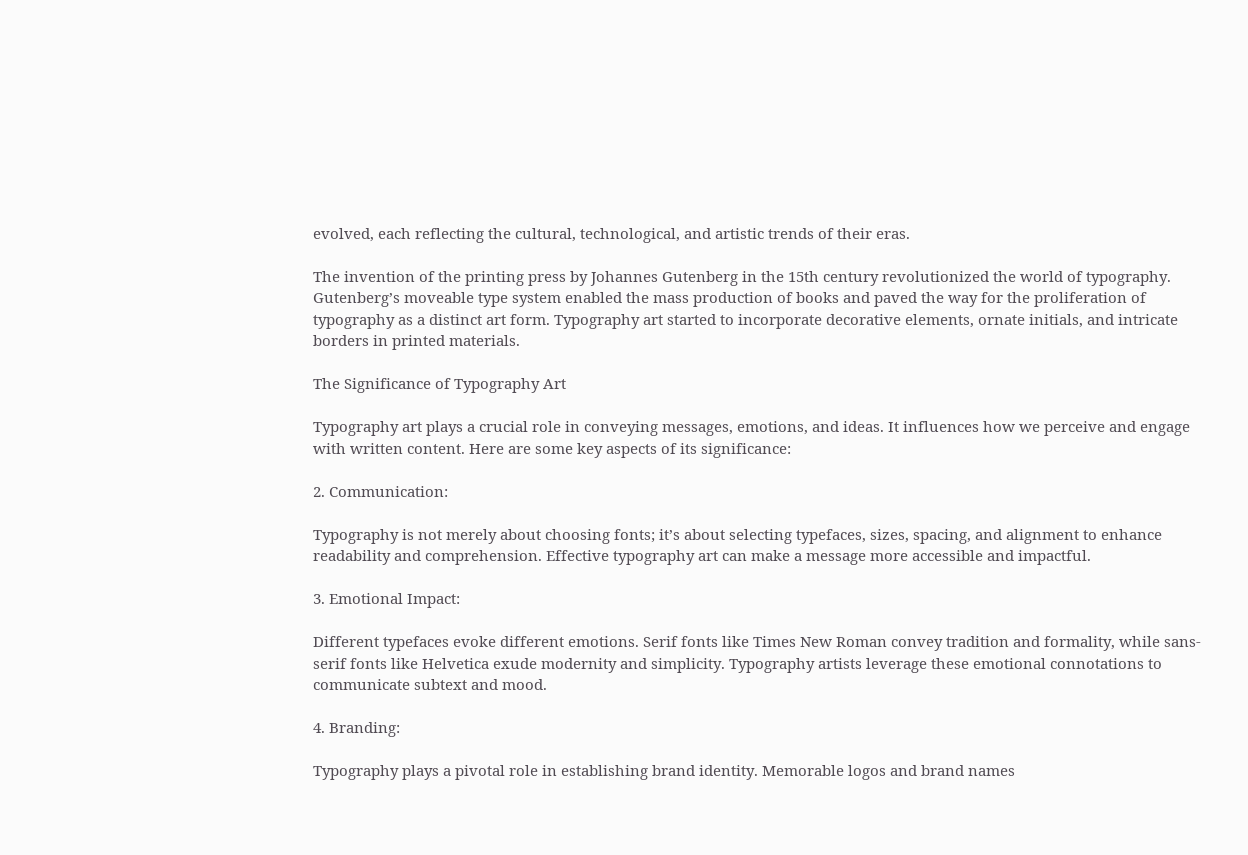evolved, each reflecting the cultural, technological, and artistic trends of their eras.

The invention of the printing press by Johannes Gutenberg in the 15th century revolutionized the world of typography. Gutenberg’s moveable type system enabled the mass production of books and paved the way for the proliferation of typography as a distinct art form. Typography art started to incorporate decorative elements, ornate initials, and intricate borders in printed materials.

The Significance of Typography Art

Typography art plays a crucial role in conveying messages, emotions, and ideas. It influences how we perceive and engage with written content. Here are some key aspects of its significance:

2. Communication:

Typography is not merely about choosing fonts; it’s about selecting typefaces, sizes, spacing, and alignment to enhance readability and comprehension. Effective typography art can make a message more accessible and impactful.

3. Emotional Impact:

Different typefaces evoke different emotions. Serif fonts like Times New Roman convey tradition and formality, while sans-serif fonts like Helvetica exude modernity and simplicity. Typography artists leverage these emotional connotations to communicate subtext and mood.

4. Branding:

Typography plays a pivotal role in establishing brand identity. Memorable logos and brand names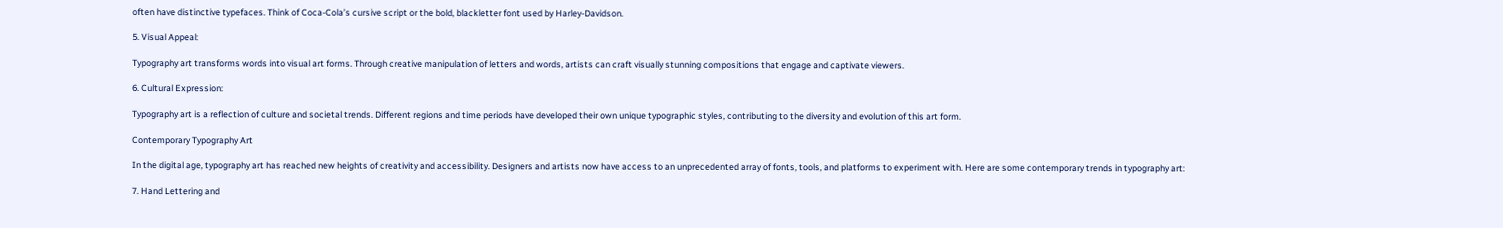often have distinctive typefaces. Think of Coca-Cola’s cursive script or the bold, blackletter font used by Harley-Davidson.

5. Visual Appeal:

Typography art transforms words into visual art forms. Through creative manipulation of letters and words, artists can craft visually stunning compositions that engage and captivate viewers.

6. Cultural Expression:

Typography art is a reflection of culture and societal trends. Different regions and time periods have developed their own unique typographic styles, contributing to the diversity and evolution of this art form.

Contemporary Typography Art

In the digital age, typography art has reached new heights of creativity and accessibility. Designers and artists now have access to an unprecedented array of fonts, tools, and platforms to experiment with. Here are some contemporary trends in typography art:

7. Hand Lettering and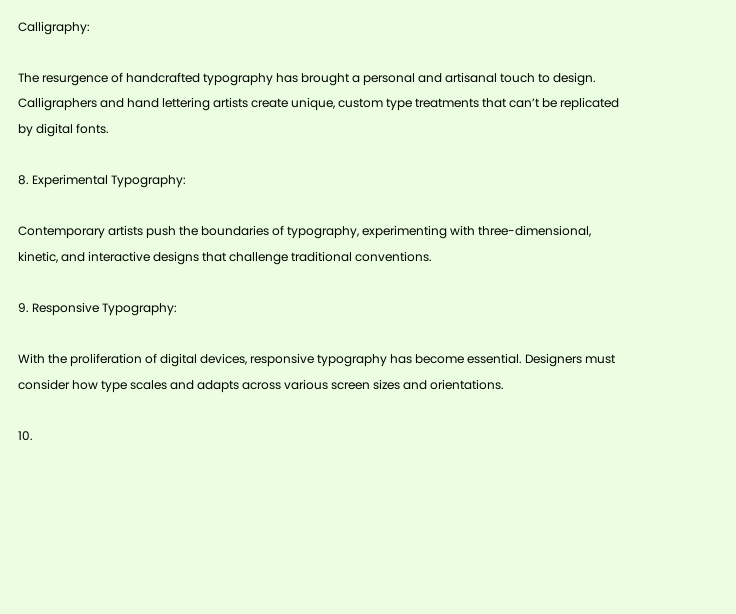Calligraphy:

The resurgence of handcrafted typography has brought a personal and artisanal touch to design. Calligraphers and hand lettering artists create unique, custom type treatments that can’t be replicated by digital fonts.

8. Experimental Typography:

Contemporary artists push the boundaries of typography, experimenting with three-dimensional, kinetic, and interactive designs that challenge traditional conventions.

9. Responsive Typography:

With the proliferation of digital devices, responsive typography has become essential. Designers must consider how type scales and adapts across various screen sizes and orientations.

10.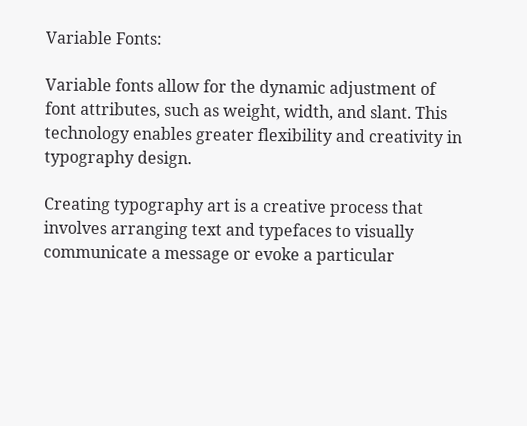Variable Fonts:

Variable fonts allow for the dynamic adjustment of font attributes, such as weight, width, and slant. This technology enables greater flexibility and creativity in typography design.

Creating typography art is a creative process that involves arranging text and typefaces to visually communicate a message or evoke a particular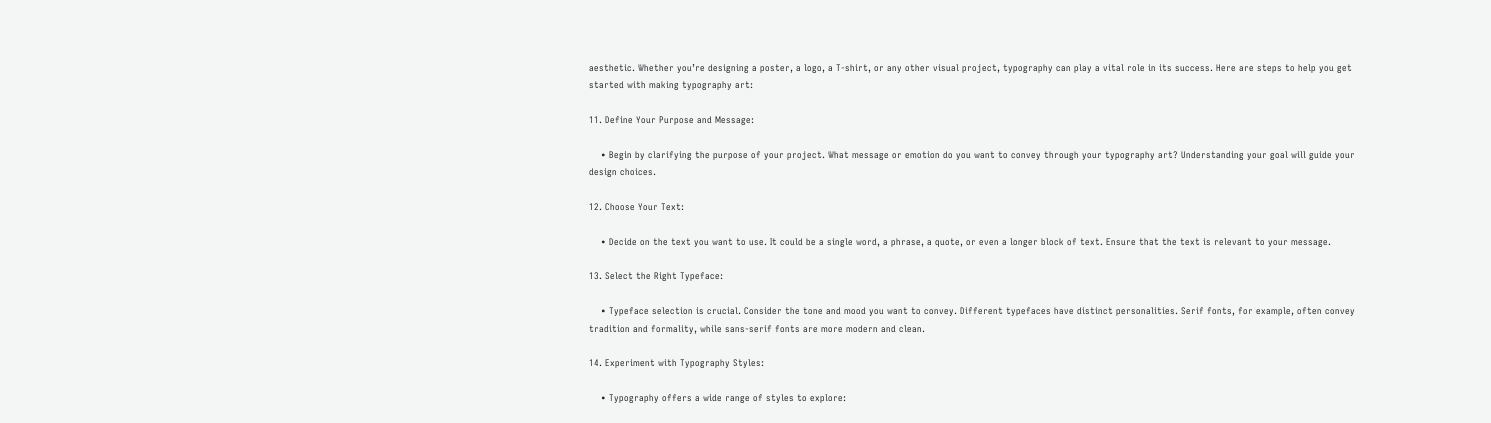aesthetic. Whether you’re designing a poster, a logo, a T-shirt, or any other visual project, typography can play a vital role in its success. Here are steps to help you get started with making typography art:

11. Define Your Purpose and Message:

    • Begin by clarifying the purpose of your project. What message or emotion do you want to convey through your typography art? Understanding your goal will guide your design choices.

12. Choose Your Text:

    • Decide on the text you want to use. It could be a single word, a phrase, a quote, or even a longer block of text. Ensure that the text is relevant to your message.

13. Select the Right Typeface:

    • Typeface selection is crucial. Consider the tone and mood you want to convey. Different typefaces have distinct personalities. Serif fonts, for example, often convey tradition and formality, while sans-serif fonts are more modern and clean.

14. Experiment with Typography Styles:

    • Typography offers a wide range of styles to explore: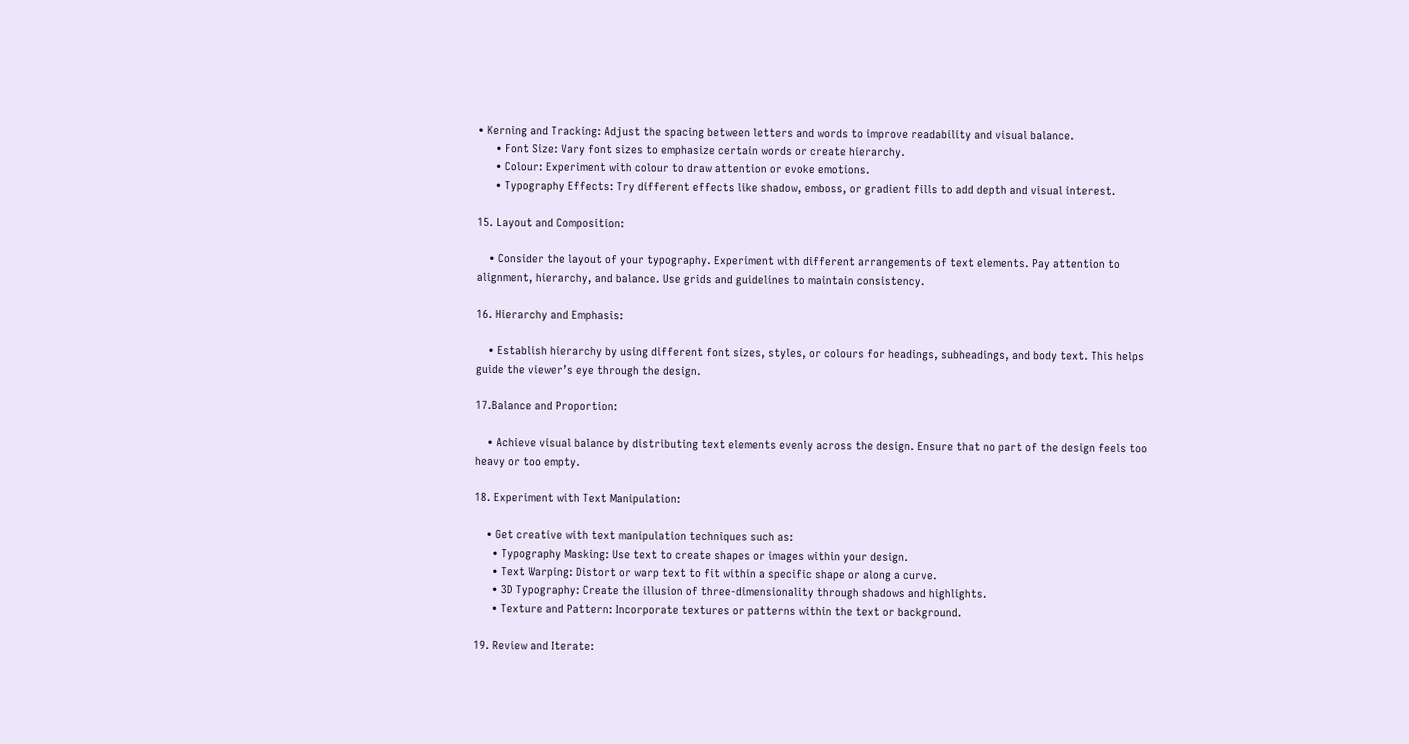• Kerning and Tracking: Adjust the spacing between letters and words to improve readability and visual balance.
      • Font Size: Vary font sizes to emphasize certain words or create hierarchy.
      • Colour: Experiment with colour to draw attention or evoke emotions.
      • Typography Effects: Try different effects like shadow, emboss, or gradient fills to add depth and visual interest.

15. Layout and Composition:

    • Consider the layout of your typography. Experiment with different arrangements of text elements. Pay attention to alignment, hierarchy, and balance. Use grids and guidelines to maintain consistency.

16. Hierarchy and Emphasis:

    • Establish hierarchy by using different font sizes, styles, or colours for headings, subheadings, and body text. This helps guide the viewer’s eye through the design.

17.Balance and Proportion:

    • Achieve visual balance by distributing text elements evenly across the design. Ensure that no part of the design feels too heavy or too empty.

18. Experiment with Text Manipulation:

    • Get creative with text manipulation techniques such as:
      • Typography Masking: Use text to create shapes or images within your design.
      • Text Warping: Distort or warp text to fit within a specific shape or along a curve.
      • 3D Typography: Create the illusion of three-dimensionality through shadows and highlights.
      • Texture and Pattern: Incorporate textures or patterns within the text or background.

19. Review and Iterate: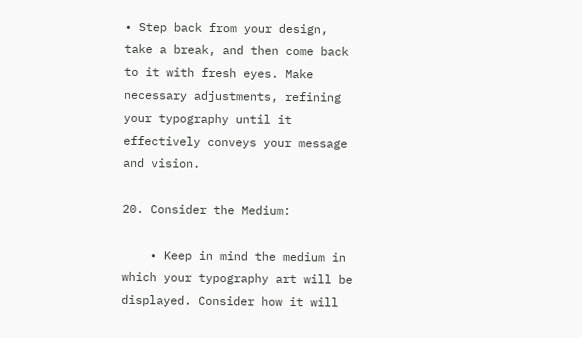• Step back from your design, take a break, and then come back to it with fresh eyes. Make necessary adjustments, refining your typography until it effectively conveys your message and vision.

20. Consider the Medium:

    • Keep in mind the medium in which your typography art will be displayed. Consider how it will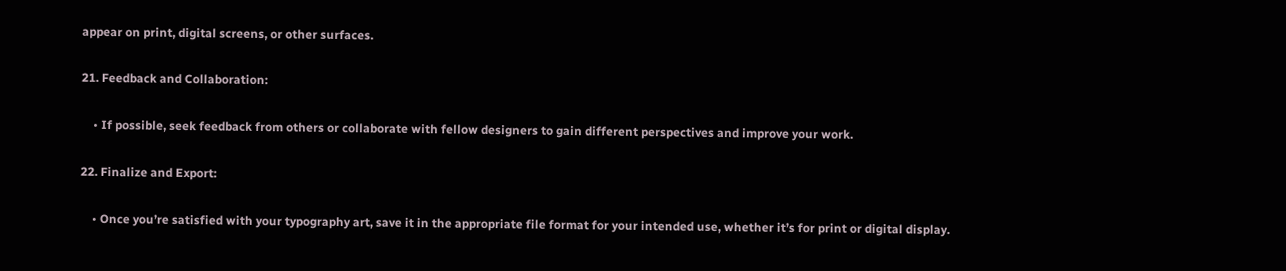appear on print, digital screens, or other surfaces.

21. Feedback and Collaboration:

    • If possible, seek feedback from others or collaborate with fellow designers to gain different perspectives and improve your work.

22. Finalize and Export:

    • Once you’re satisfied with your typography art, save it in the appropriate file format for your intended use, whether it’s for print or digital display.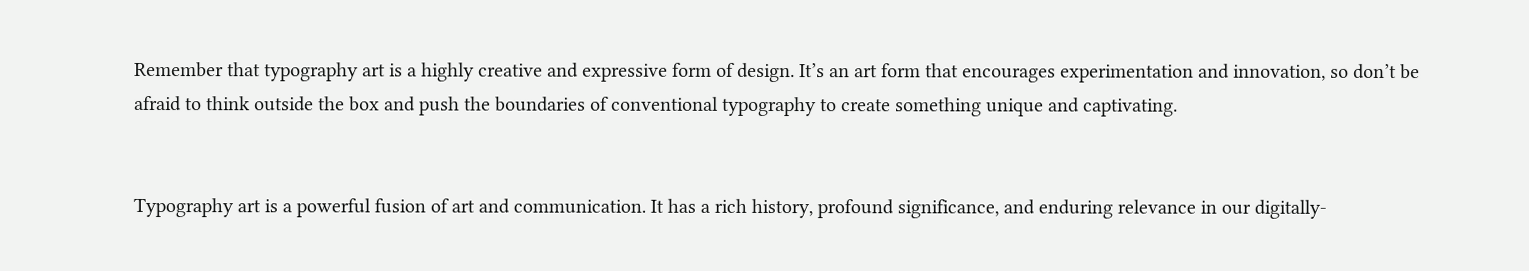Remember that typography art is a highly creative and expressive form of design. It’s an art form that encourages experimentation and innovation, so don’t be afraid to think outside the box and push the boundaries of conventional typography to create something unique and captivating.


Typography art is a powerful fusion of art and communication. It has a rich history, profound significance, and enduring relevance in our digitally-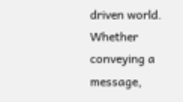driven world. Whether conveying a message,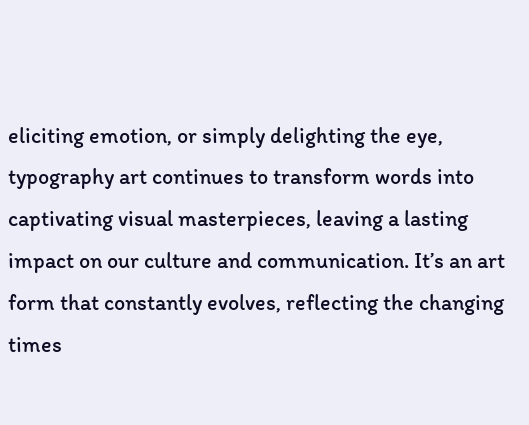eliciting emotion, or simply delighting the eye, typography art continues to transform words into captivating visual masterpieces, leaving a lasting impact on our culture and communication. It’s an art form that constantly evolves, reflecting the changing times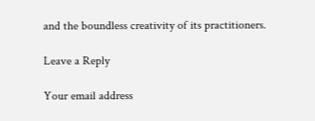and the boundless creativity of its practitioners.

Leave a Reply

Your email address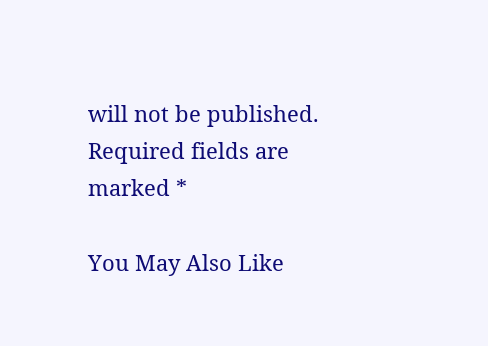will not be published. Required fields are marked *

You May Also Like